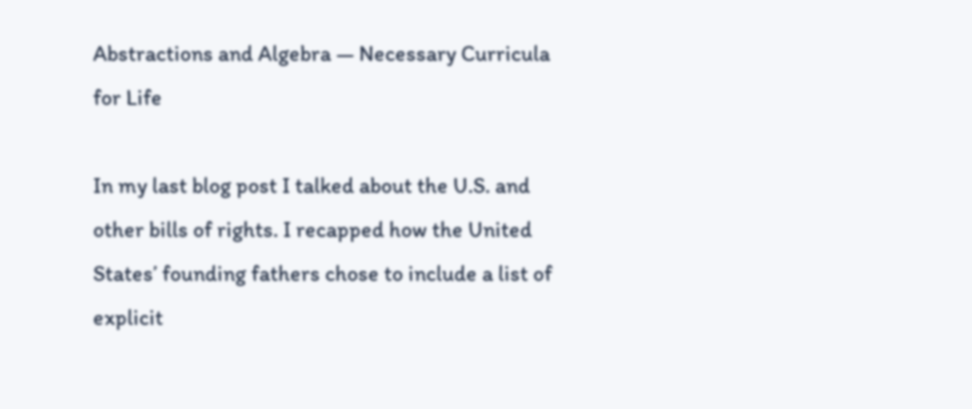Abstractions and Algebra — Necessary Curricula for Life

In my last blog post I talked about the U.S. and other bills of rights. I recapped how the United States’ founding fathers chose to include a list of explicit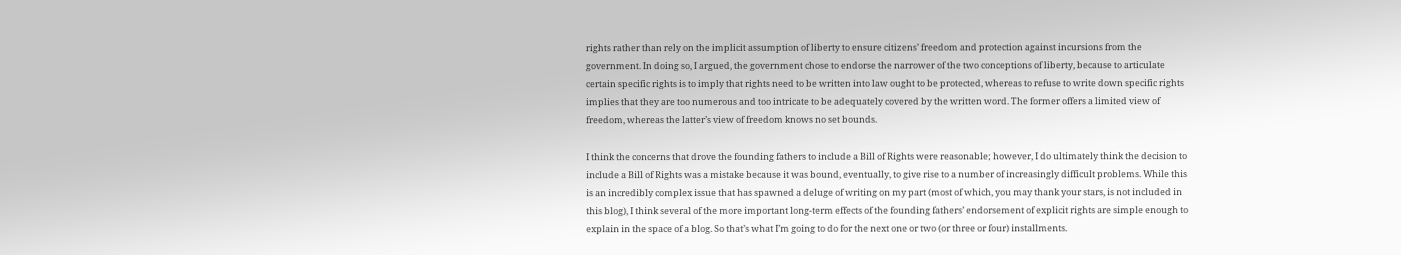rights rather than rely on the implicit assumption of liberty to ensure citizens’ freedom and protection against incursions from the government. In doing so, I argued, the government chose to endorse the narrower of the two conceptions of liberty, because to articulate certain specific rights is to imply that rights need to be written into law ought to be protected, whereas to refuse to write down specific rights implies that they are too numerous and too intricate to be adequately covered by the written word. The former offers a limited view of freedom, whereas the latter’s view of freedom knows no set bounds.

I think the concerns that drove the founding fathers to include a Bill of Rights were reasonable; however, I do ultimately think the decision to include a Bill of Rights was a mistake because it was bound, eventually, to give rise to a number of increasingly difficult problems. While this is an incredibly complex issue that has spawned a deluge of writing on my part (most of which, you may thank your stars, is not included in this blog), I think several of the more important long-term effects of the founding fathers’ endorsement of explicit rights are simple enough to explain in the space of a blog. So that’s what I’m going to do for the next one or two (or three or four) installments.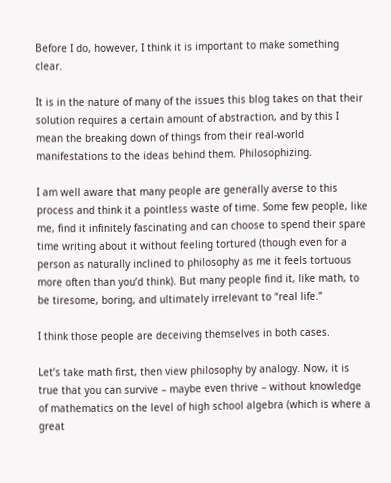Before I do, however, I think it is important to make something clear.

It is in the nature of many of the issues this blog takes on that their solution requires a certain amount of abstraction, and by this I mean the breaking down of things from their real-world manifestations to the ideas behind them. Philosophizing.

I am well aware that many people are generally averse to this process and think it a pointless waste of time. Some few people, like me, find it infinitely fascinating and can choose to spend their spare time writing about it without feeling tortured (though even for a person as naturally inclined to philosophy as me it feels tortuous more often than you’d think). But many people find it, like math, to be tiresome, boring, and ultimately irrelevant to “real life.”

I think those people are deceiving themselves in both cases.

Let’s take math first, then view philosophy by analogy. Now, it is true that you can survive – maybe even thrive – without knowledge of mathematics on the level of high school algebra (which is where a great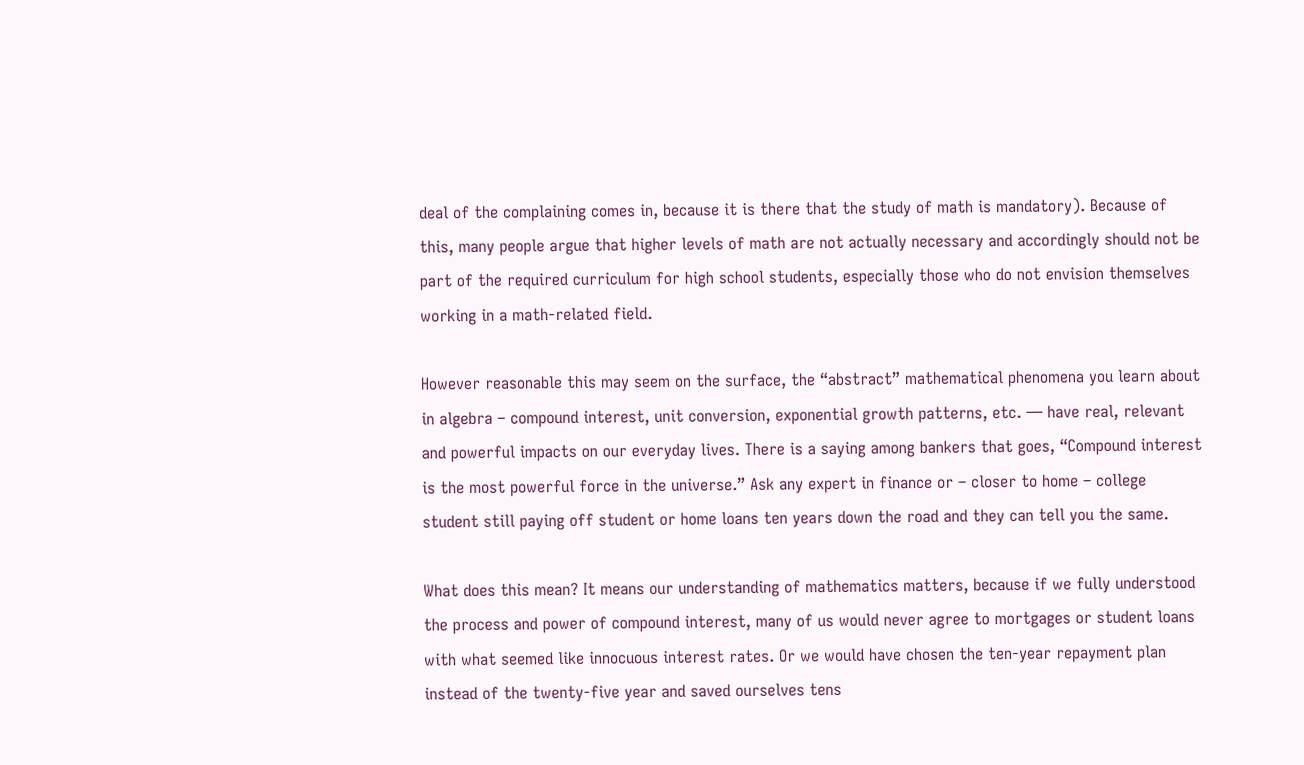deal of the complaining comes in, because it is there that the study of math is mandatory). Because of this, many people argue that higher levels of math are not actually necessary and accordingly should not be part of the required curriculum for high school students, especially those who do not envision themselves working in a math-related field.

However reasonable this may seem on the surface, the “abstract” mathematical phenomena you learn about in algebra – compound interest, unit conversion, exponential growth patterns, etc. — have real, relevant and powerful impacts on our everyday lives. There is a saying among bankers that goes, “Compound interest is the most powerful force in the universe.” Ask any expert in finance or – closer to home – college student still paying off student or home loans ten years down the road and they can tell you the same.

What does this mean? It means our understanding of mathematics matters, because if we fully understood the process and power of compound interest, many of us would never agree to mortgages or student loans with what seemed like innocuous interest rates. Or we would have chosen the ten-year repayment plan instead of the twenty-five year and saved ourselves tens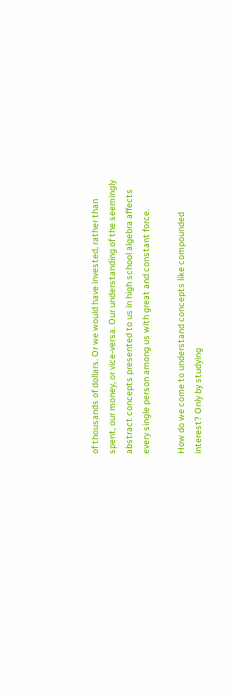of thousands of dollars. Or we would have invested, rather than spent, our money, or vice-versa. Our understanding of the seemingly abstract concepts presented to us in high school algebra affects every single person among us with great and constant force.

How do we come to understand concepts like compounded interest? Only by studying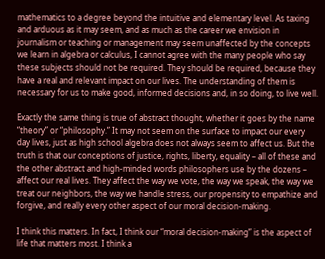mathematics to a degree beyond the intuitive and elementary level. As taxing and arduous as it may seem, and as much as the career we envision in journalism or teaching or management may seem unaffected by the concepts we learn in algebra or calculus, I cannot agree with the many people who say these subjects should not be required. They should be required, because they have a real and relevant impact on our lives. The understanding of them is necessary for us to make good, informed decisions and, in so doing, to live well.

Exactly the same thing is true of abstract thought, whether it goes by the name “theory” or “philosophy.” It may not seem on the surface to impact our every day lives, just as high school algebra does not always seem to affect us. But the truth is that our conceptions of justice, rights, liberty, equality – all of these and the other abstract and high-minded words philosophers use by the dozens – affect our real lives. They affect the way we vote, the way we speak, the way we treat our neighbors, the way we handle stress, our propensity to empathize and forgive, and really every other aspect of our moral decision-making.

I think this matters. In fact, I think our “moral decision-making” is the aspect of life that matters most. I think a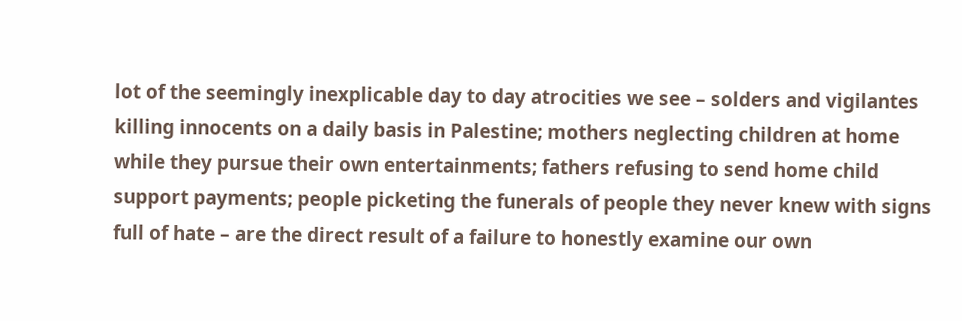lot of the seemingly inexplicable day to day atrocities we see – solders and vigilantes killing innocents on a daily basis in Palestine; mothers neglecting children at home while they pursue their own entertainments; fathers refusing to send home child support payments; people picketing the funerals of people they never knew with signs full of hate – are the direct result of a failure to honestly examine our own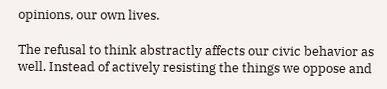opinions, our own lives.

The refusal to think abstractly affects our civic behavior as well. Instead of actively resisting the things we oppose and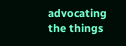advocating the things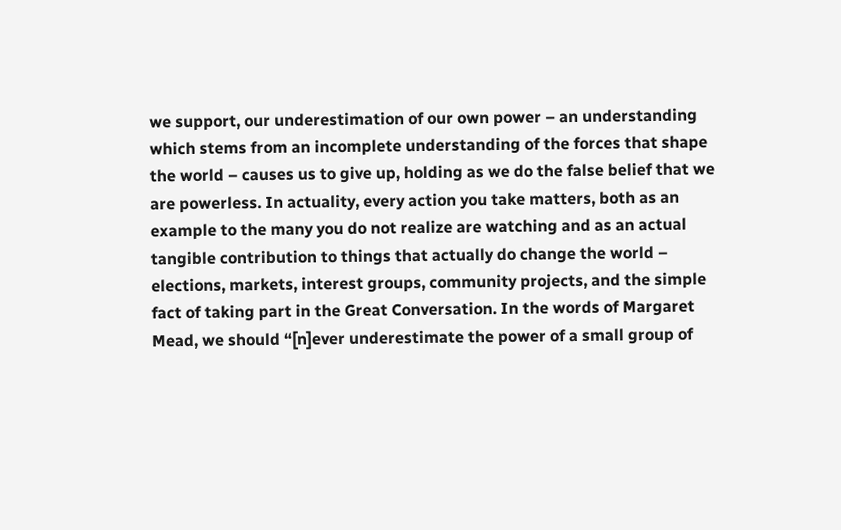we support, our underestimation of our own power – an understanding which stems from an incomplete understanding of the forces that shape the world – causes us to give up, holding as we do the false belief that we are powerless. In actuality, every action you take matters, both as an example to the many you do not realize are watching and as an actual tangible contribution to things that actually do change the world – elections, markets, interest groups, community projects, and the simple fact of taking part in the Great Conversation. In the words of Margaret Mead, we should “[n]ever underestimate the power of a small group of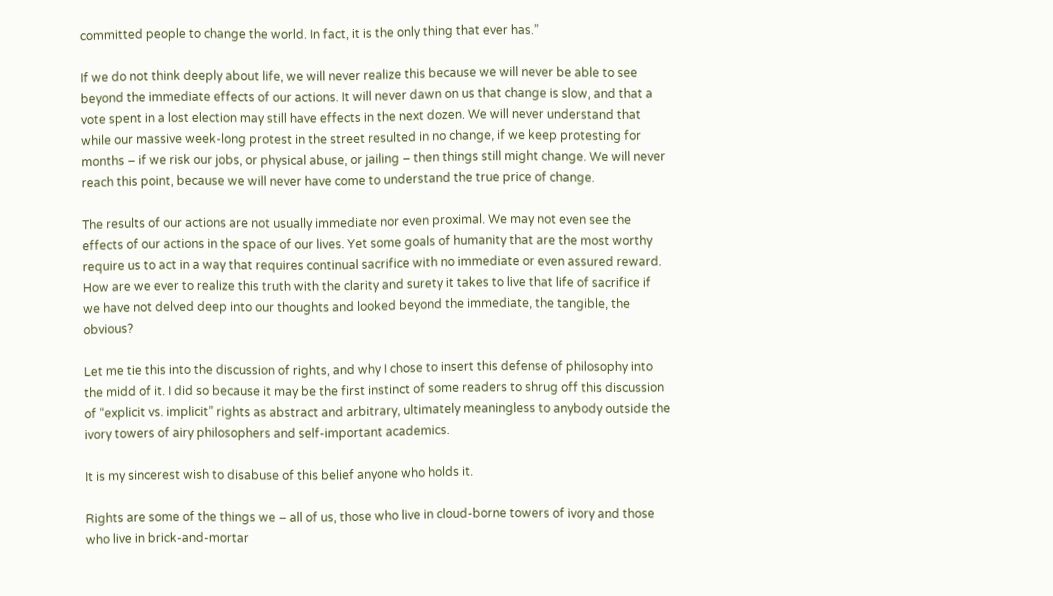committed people to change the world. In fact, it is the only thing that ever has.”

If we do not think deeply about life, we will never realize this because we will never be able to see beyond the immediate effects of our actions. It will never dawn on us that change is slow, and that a vote spent in a lost election may still have effects in the next dozen. We will never understand that while our massive week-long protest in the street resulted in no change, if we keep protesting for months – if we risk our jobs, or physical abuse, or jailing – then things still might change. We will never reach this point, because we will never have come to understand the true price of change.

The results of our actions are not usually immediate nor even proximal. We may not even see the effects of our actions in the space of our lives. Yet some goals of humanity that are the most worthy require us to act in a way that requires continual sacrifice with no immediate or even assured reward. How are we ever to realize this truth with the clarity and surety it takes to live that life of sacrifice if we have not delved deep into our thoughts and looked beyond the immediate, the tangible, the obvious?

Let me tie this into the discussion of rights, and why I chose to insert this defense of philosophy into the midd of it. I did so because it may be the first instinct of some readers to shrug off this discussion of “explicit vs. implicit” rights as abstract and arbitrary, ultimately meaningless to anybody outside the ivory towers of airy philosophers and self-important academics.

It is my sincerest wish to disabuse of this belief anyone who holds it.

Rights are some of the things we – all of us, those who live in cloud-borne towers of ivory and those who live in brick-and-mortar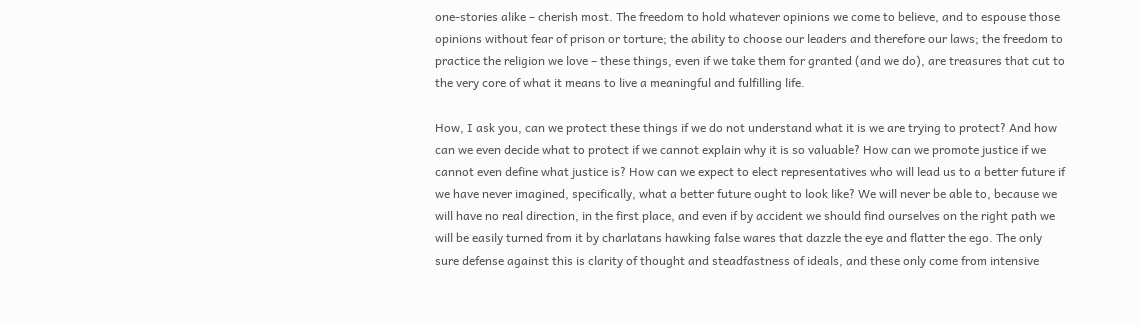one-stories alike – cherish most. The freedom to hold whatever opinions we come to believe, and to espouse those opinions without fear of prison or torture; the ability to choose our leaders and therefore our laws; the freedom to practice the religion we love – these things, even if we take them for granted (and we do), are treasures that cut to the very core of what it means to live a meaningful and fulfilling life.

How, I ask you, can we protect these things if we do not understand what it is we are trying to protect? And how can we even decide what to protect if we cannot explain why it is so valuable? How can we promote justice if we cannot even define what justice is? How can we expect to elect representatives who will lead us to a better future if we have never imagined, specifically, what a better future ought to look like? We will never be able to, because we will have no real direction, in the first place, and even if by accident we should find ourselves on the right path we will be easily turned from it by charlatans hawking false wares that dazzle the eye and flatter the ego. The only sure defense against this is clarity of thought and steadfastness of ideals, and these only come from intensive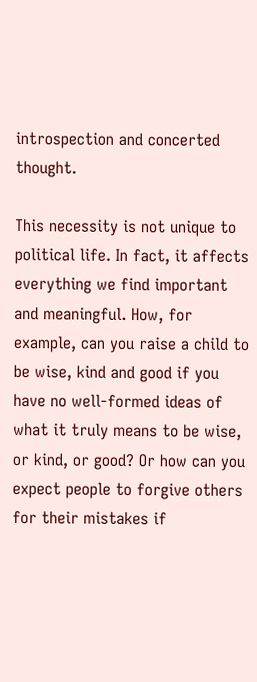introspection and concerted thought.

This necessity is not unique to political life. In fact, it affects everything we find important and meaningful. How, for example, can you raise a child to be wise, kind and good if you have no well-formed ideas of what it truly means to be wise, or kind, or good? Or how can you expect people to forgive others for their mistakes if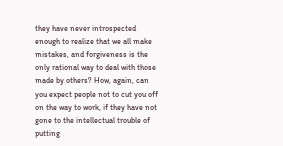they have never introspected enough to realize that we all make mistakes, and forgiveness is the only rational way to deal with those made by others? How, again, can you expect people not to cut you off on the way to work, if they have not gone to the intellectual trouble of putting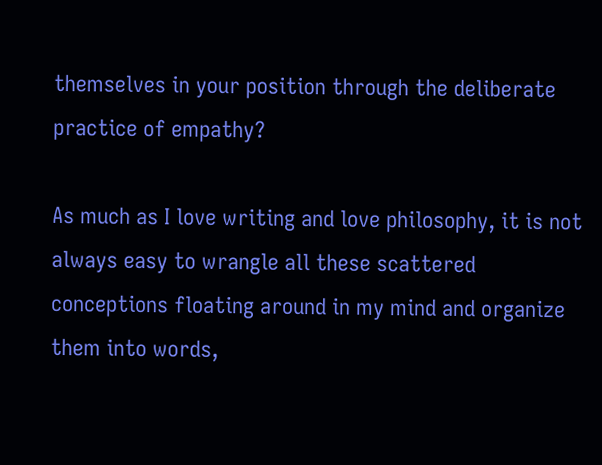themselves in your position through the deliberate practice of empathy?

As much as I love writing and love philosophy, it is not always easy to wrangle all these scattered conceptions floating around in my mind and organize them into words,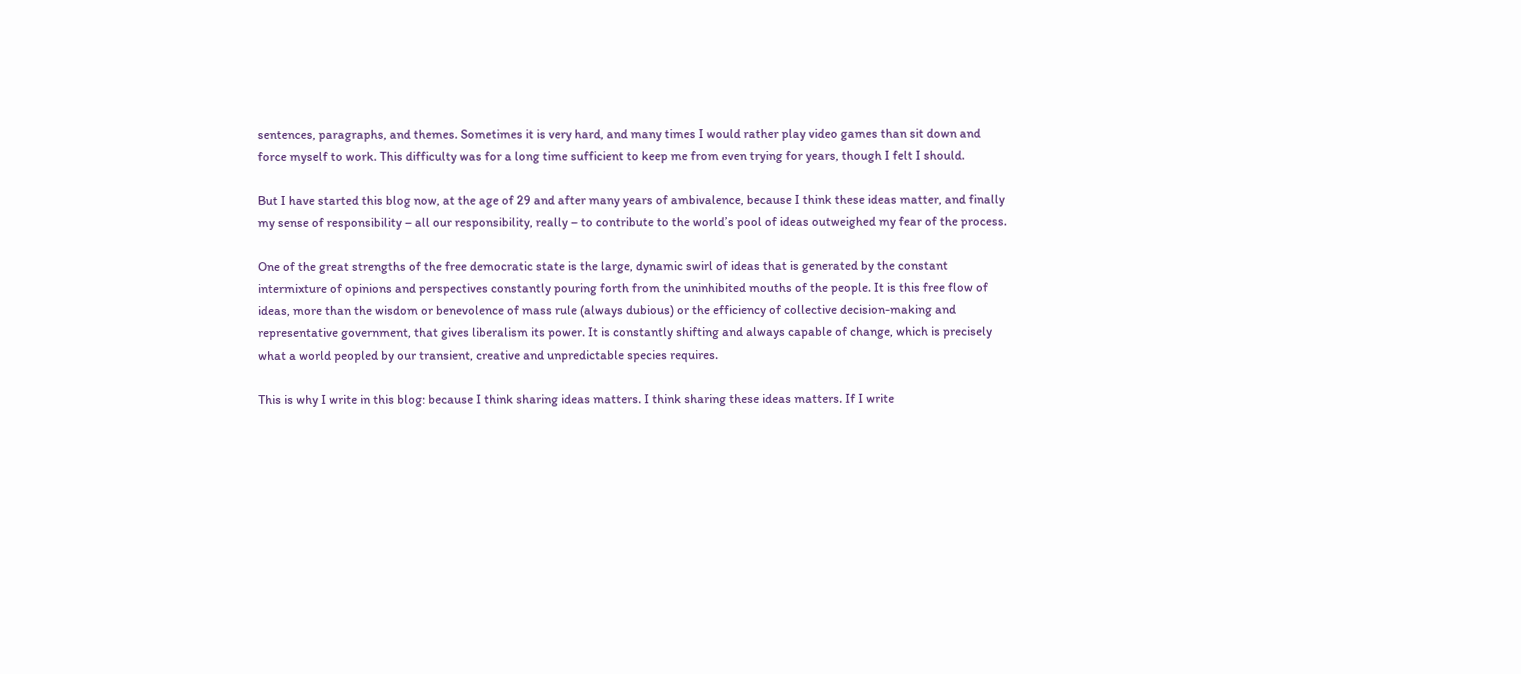sentences, paragraphs, and themes. Sometimes it is very hard, and many times I would rather play video games than sit down and force myself to work. This difficulty was for a long time sufficient to keep me from even trying for years, though I felt I should.

But I have started this blog now, at the age of 29 and after many years of ambivalence, because I think these ideas matter, and finally my sense of responsibility – all our responsibility, really – to contribute to the world’s pool of ideas outweighed my fear of the process.

One of the great strengths of the free democratic state is the large, dynamic swirl of ideas that is generated by the constant intermixture of opinions and perspectives constantly pouring forth from the uninhibited mouths of the people. It is this free flow of ideas, more than the wisdom or benevolence of mass rule (always dubious) or the efficiency of collective decision-making and representative government, that gives liberalism its power. It is constantly shifting and always capable of change, which is precisely what a world peopled by our transient, creative and unpredictable species requires.

This is why I write in this blog: because I think sharing ideas matters. I think sharing these ideas matters. If I write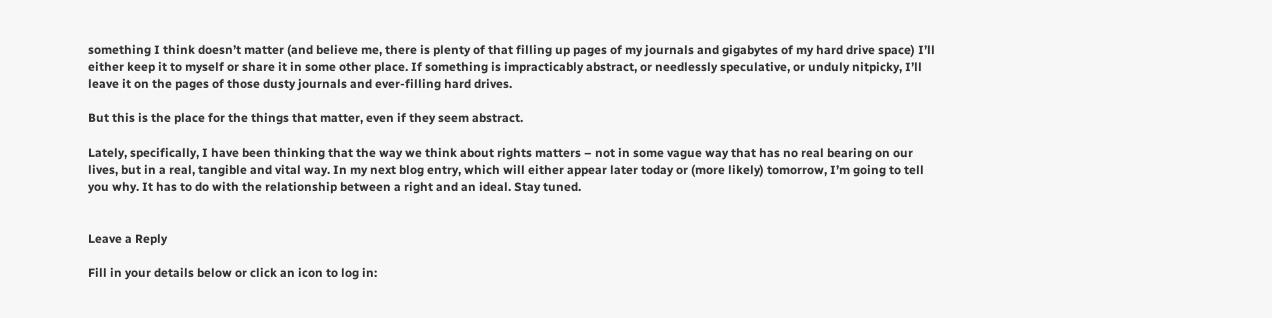something I think doesn’t matter (and believe me, there is plenty of that filling up pages of my journals and gigabytes of my hard drive space) I’ll either keep it to myself or share it in some other place. If something is impracticably abstract, or needlessly speculative, or unduly nitpicky, I’ll leave it on the pages of those dusty journals and ever-filling hard drives.

But this is the place for the things that matter, even if they seem abstract.

Lately, specifically, I have been thinking that the way we think about rights matters – not in some vague way that has no real bearing on our lives, but in a real, tangible and vital way. In my next blog entry, which will either appear later today or (more likely) tomorrow, I’m going to tell you why. It has to do with the relationship between a right and an ideal. Stay tuned.


Leave a Reply

Fill in your details below or click an icon to log in: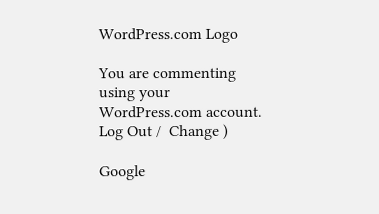WordPress.com Logo

You are commenting using your WordPress.com account. Log Out /  Change )

Google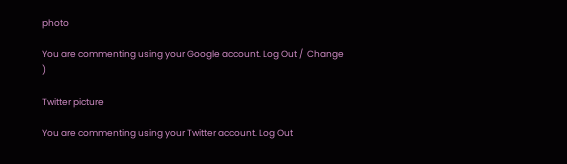photo

You are commenting using your Google account. Log Out /  Change )

Twitter picture

You are commenting using your Twitter account. Log Out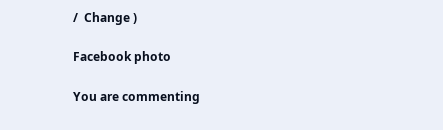/  Change )

Facebook photo

You are commenting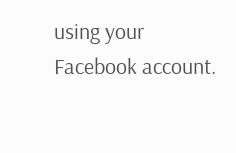using your Facebook account.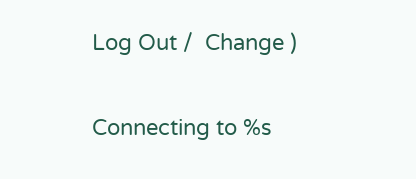Log Out /  Change )

Connecting to %s